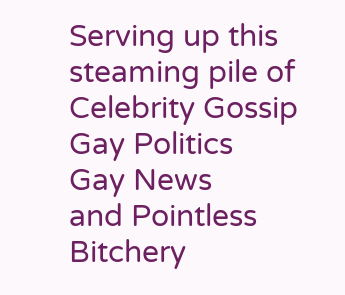Serving up this steaming pile of
Celebrity Gossip
Gay Politics
Gay News
and Pointless Bitchery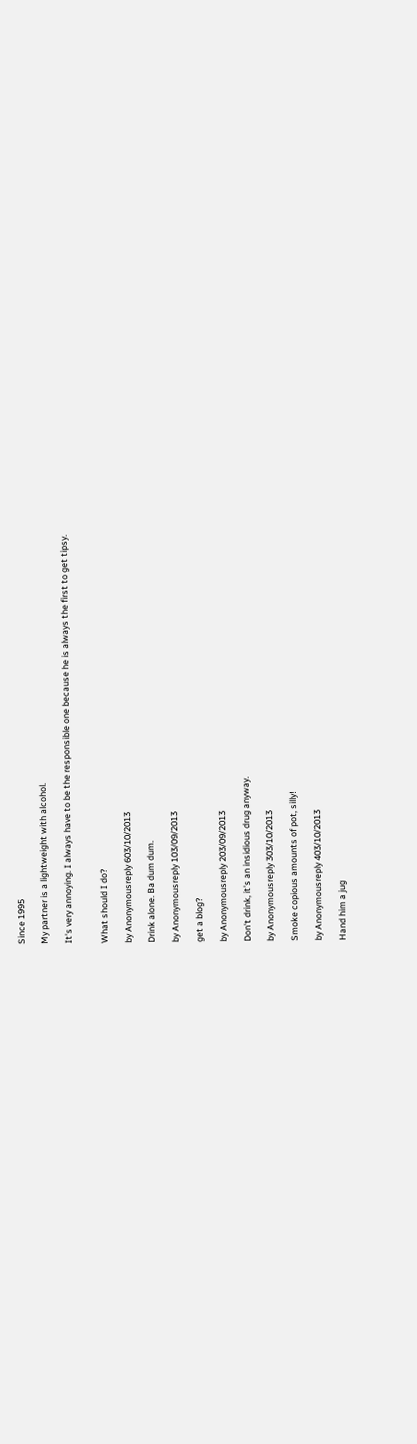Since 1995

My partner is a lightweight with alcohol.

It's very annoying. I always have to be the responsible one because he is always the first to get tipsy.


What should I do?

by Anonymousreply 603/10/2013

Drink alone. Ba dum dum.

by Anonymousreply 103/09/2013

get a blog?

by Anonymousreply 203/09/2013

Don't drink, it's an insidious drug anyway.

by Anonymousreply 303/10/2013

Smoke copious amounts of pot, silly!

by Anonymousreply 403/10/2013

Hand him a jug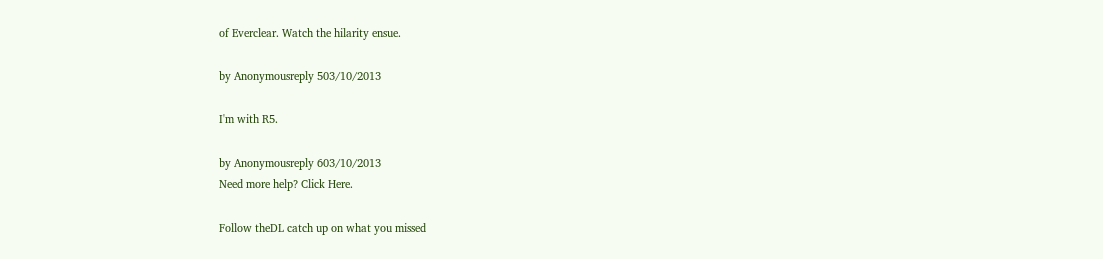of Everclear. Watch the hilarity ensue.

by Anonymousreply 503/10/2013

I'm with R5.

by Anonymousreply 603/10/2013
Need more help? Click Here.

Follow theDL catch up on what you missed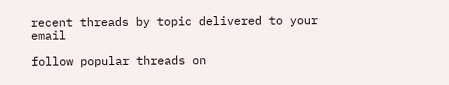recent threads by topic delivered to your email

follow popular threads on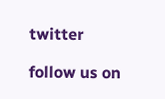twitter

follow us on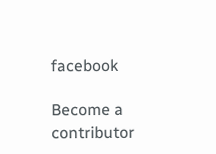facebook

Become a contributor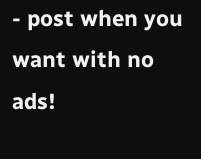- post when you want with no ads!